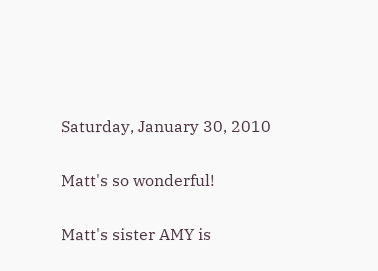Saturday, January 30, 2010

Matt's so wonderful!

Matt's sister AMY is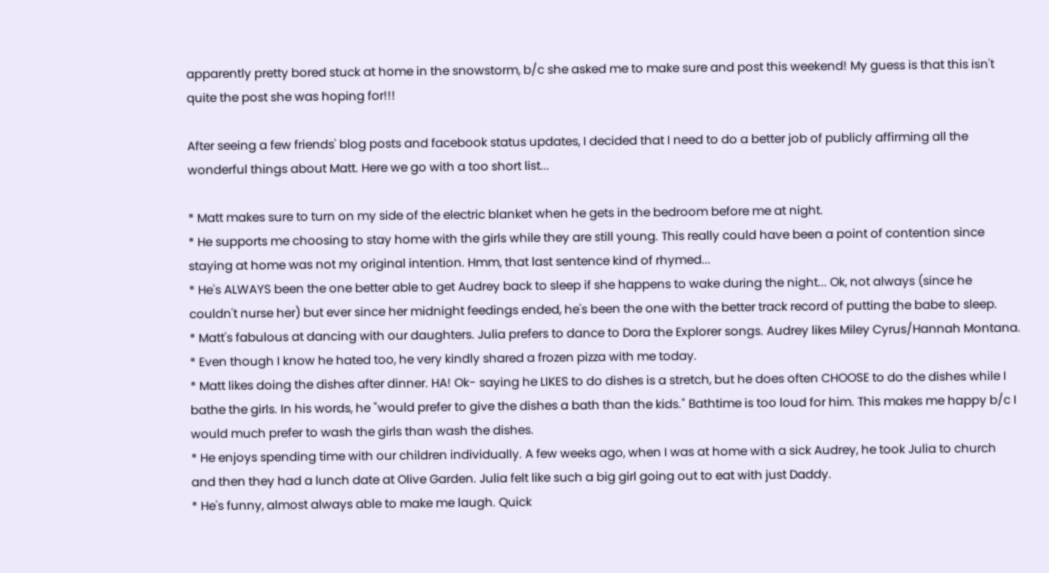apparently pretty bored stuck at home in the snowstorm, b/c she asked me to make sure and post this weekend! My guess is that this isn't quite the post she was hoping for!!!

After seeing a few friends' blog posts and facebook status updates, I decided that I need to do a better job of publicly affirming all the wonderful things about Matt. Here we go with a too short list...

* Matt makes sure to turn on my side of the electric blanket when he gets in the bedroom before me at night.
* He supports me choosing to stay home with the girls while they are still young. This really could have been a point of contention since staying at home was not my original intention. Hmm, that last sentence kind of rhymed...
* He's ALWAYS been the one better able to get Audrey back to sleep if she happens to wake during the night... Ok, not always (since he couldn't nurse her) but ever since her midnight feedings ended, he's been the one with the better track record of putting the babe to sleep.
* Matt's fabulous at dancing with our daughters. Julia prefers to dance to Dora the Explorer songs. Audrey likes Miley Cyrus/Hannah Montana.
* Even though I know he hated too, he very kindly shared a frozen pizza with me today.
* Matt likes doing the dishes after dinner. HA! Ok- saying he LIKES to do dishes is a stretch, but he does often CHOOSE to do the dishes while I bathe the girls. In his words, he "would prefer to give the dishes a bath than the kids." Bathtime is too loud for him. This makes me happy b/c I would much prefer to wash the girls than wash the dishes.
* He enjoys spending time with our children individually. A few weeks ago, when I was at home with a sick Audrey, he took Julia to church and then they had a lunch date at Olive Garden. Julia felt like such a big girl going out to eat with just Daddy.
* He's funny, almost always able to make me laugh. Quick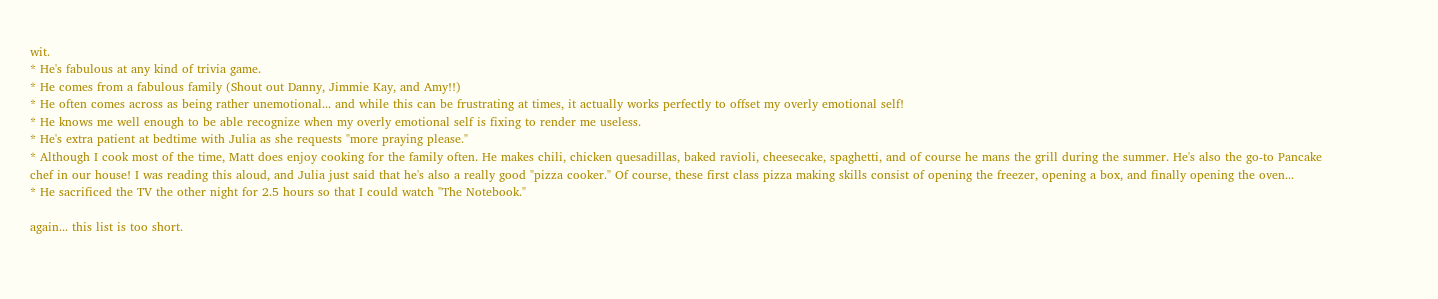wit.
* He's fabulous at any kind of trivia game.
* He comes from a fabulous family (Shout out Danny, Jimmie Kay, and Amy!!)
* He often comes across as being rather unemotional... and while this can be frustrating at times, it actually works perfectly to offset my overly emotional self!
* He knows me well enough to be able recognize when my overly emotional self is fixing to render me useless.
* He's extra patient at bedtime with Julia as she requests "more praying please."
* Although I cook most of the time, Matt does enjoy cooking for the family often. He makes chili, chicken quesadillas, baked ravioli, cheesecake, spaghetti, and of course he mans the grill during the summer. He's also the go-to Pancake chef in our house! I was reading this aloud, and Julia just said that he's also a really good "pizza cooker." Of course, these first class pizza making skills consist of opening the freezer, opening a box, and finally opening the oven...
* He sacrificed the TV the other night for 2.5 hours so that I could watch "The Notebook."

again... this list is too short.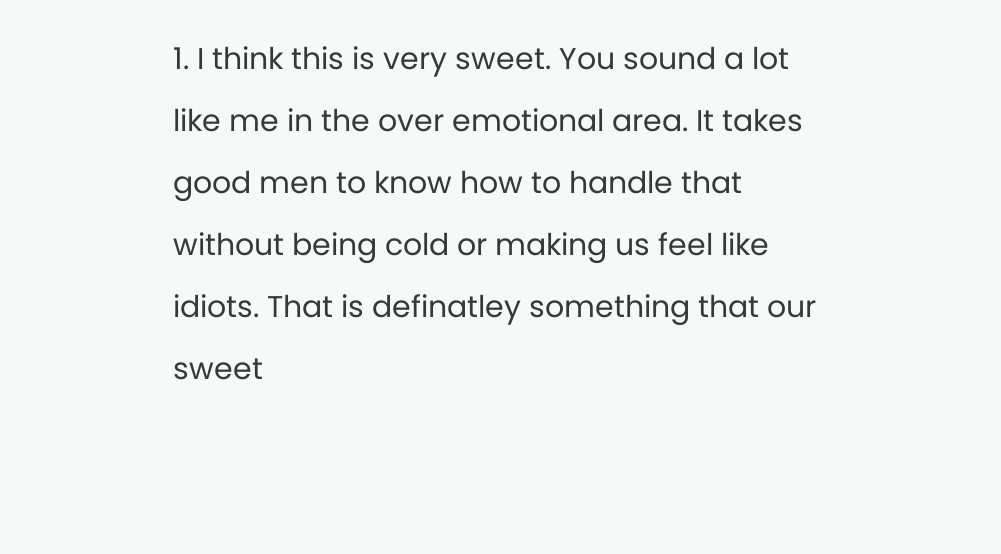1. I think this is very sweet. You sound a lot like me in the over emotional area. It takes good men to know how to handle that without being cold or making us feel like idiots. That is definatley something that our sweet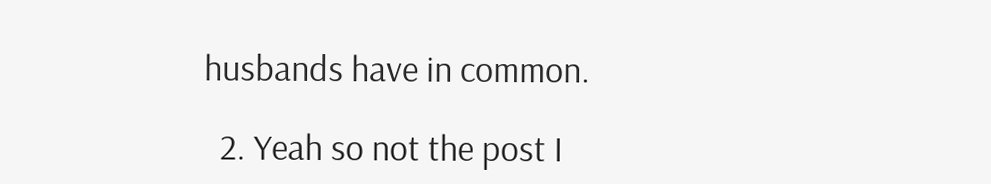husbands have in common.

  2. Yeah so not the post I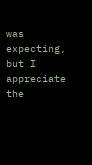was expecting, but I appreciate the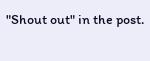"Shout out" in the post.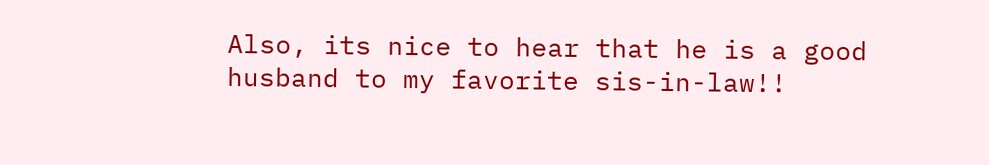Also, its nice to hear that he is a good husband to my favorite sis-in-law!!